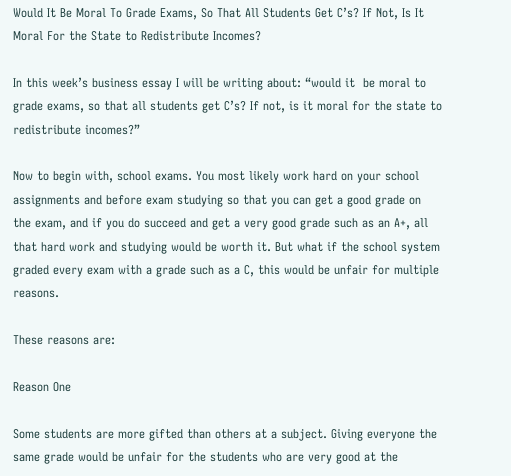Would It Be Moral To Grade Exams, So That All Students Get C’s? If Not, Is It Moral For the State to Redistribute Incomes?

In this week’s business essay I will be writing about: “would it  be moral to grade exams, so that all students get C’s? If not, is it moral for the state to redistribute incomes?”

Now to begin with, school exams. You most likely work hard on your school assignments and before exam studying so that you can get a good grade on the exam, and if you do succeed and get a very good grade such as an A+, all that hard work and studying would be worth it. But what if the school system graded every exam with a grade such as a C, this would be unfair for multiple reasons.

These reasons are:

Reason One

Some students are more gifted than others at a subject. Giving everyone the same grade would be unfair for the students who are very good at the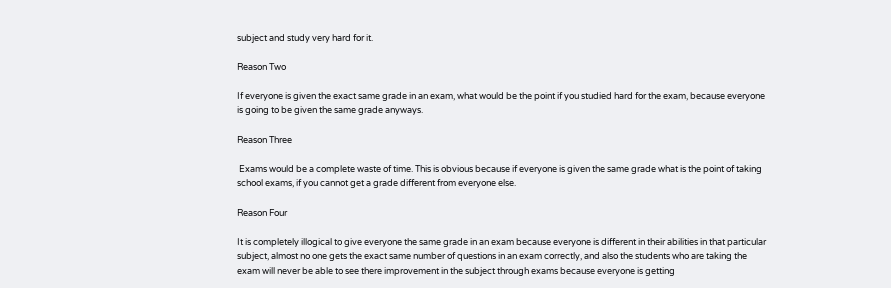subject and study very hard for it.

Reason Two

If everyone is given the exact same grade in an exam, what would be the point if you studied hard for the exam, because everyone is going to be given the same grade anyways.

Reason Three

 Exams would be a complete waste of time. This is obvious because if everyone is given the same grade what is the point of taking school exams, if you cannot get a grade different from everyone else.

Reason Four

It is completely illogical to give everyone the same grade in an exam because everyone is different in their abilities in that particular subject, almost no one gets the exact same number of questions in an exam correctly, and also the students who are taking the exam will never be able to see there improvement in the subject through exams because everyone is getting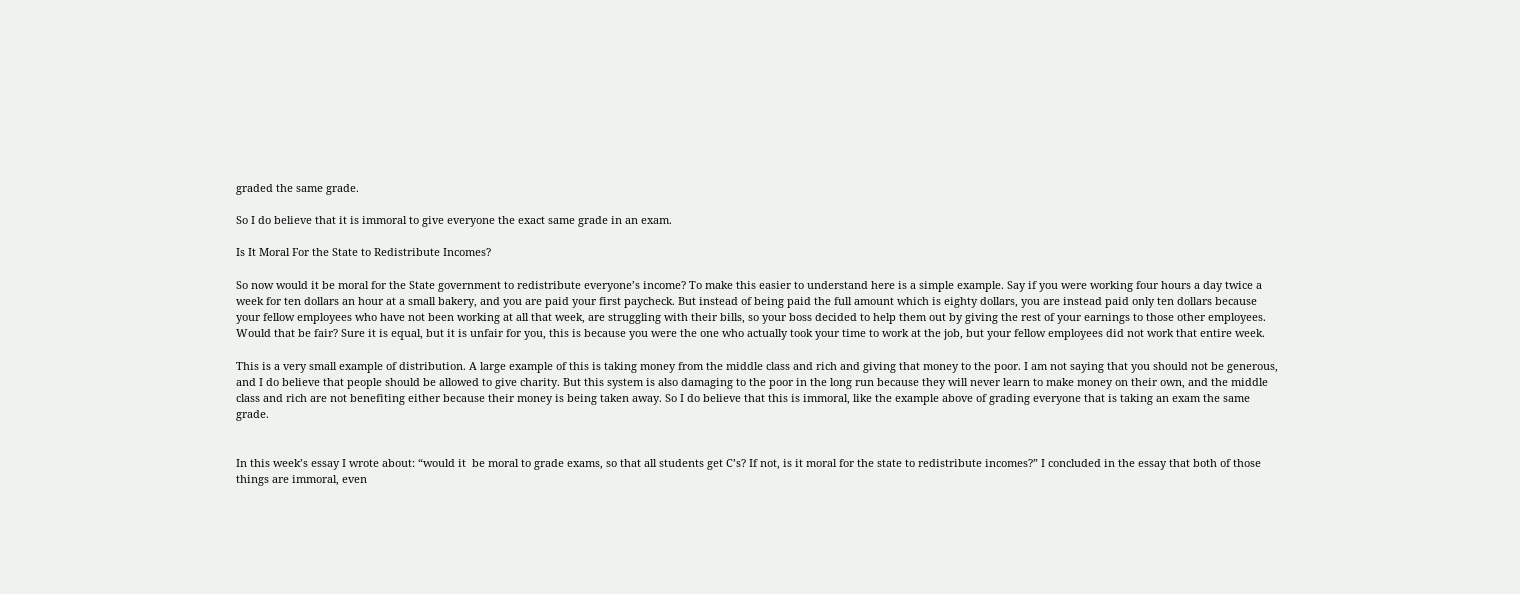graded the same grade.

So I do believe that it is immoral to give everyone the exact same grade in an exam.

Is It Moral For the State to Redistribute Incomes?

So now would it be moral for the State government to redistribute everyone’s income? To make this easier to understand here is a simple example. Say if you were working four hours a day twice a week for ten dollars an hour at a small bakery, and you are paid your first paycheck. But instead of being paid the full amount which is eighty dollars, you are instead paid only ten dollars because your fellow employees who have not been working at all that week, are struggling with their bills, so your boss decided to help them out by giving the rest of your earnings to those other employees. Would that be fair? Sure it is equal, but it is unfair for you, this is because you were the one who actually took your time to work at the job, but your fellow employees did not work that entire week.

This is a very small example of distribution. A large example of this is taking money from the middle class and rich and giving that money to the poor. I am not saying that you should not be generous, and I do believe that people should be allowed to give charity. But this system is also damaging to the poor in the long run because they will never learn to make money on their own, and the middle class and rich are not benefiting either because their money is being taken away. So I do believe that this is immoral, like the example above of grading everyone that is taking an exam the same grade.


In this week’s essay I wrote about: “would it  be moral to grade exams, so that all students get C’s? If not, is it moral for the state to redistribute incomes?” I concluded in the essay that both of those things are immoral, even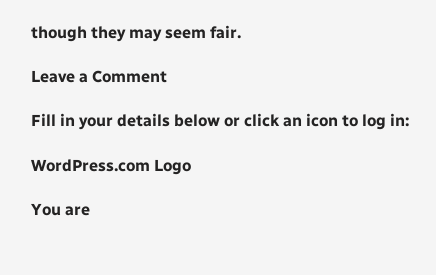though they may seem fair.

Leave a Comment

Fill in your details below or click an icon to log in:

WordPress.com Logo

You are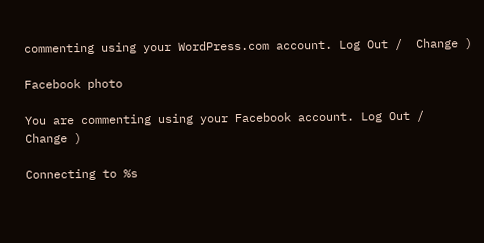commenting using your WordPress.com account. Log Out /  Change )

Facebook photo

You are commenting using your Facebook account. Log Out /  Change )

Connecting to %s